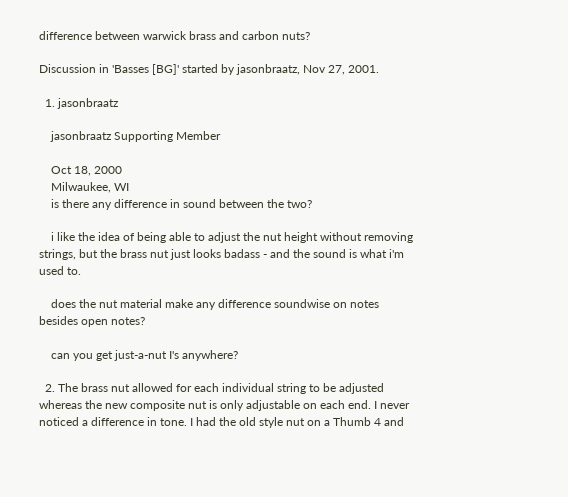difference between warwick brass and carbon nuts?

Discussion in 'Basses [BG]' started by jasonbraatz, Nov 27, 2001.

  1. jasonbraatz

    jasonbraatz Supporting Member

    Oct 18, 2000
    Milwaukee, WI
    is there any difference in sound between the two?

    i like the idea of being able to adjust the nut height without removing strings, but the brass nut just looks badass - and the sound is what i'm used to.

    does the nut material make any difference soundwise on notes besides open notes?

    can you get just-a-nut I's anywhere?

  2. The brass nut allowed for each individual string to be adjusted whereas the new composite nut is only adjustable on each end. I never noticed a difference in tone. I had the old style nut on a Thumb 4 and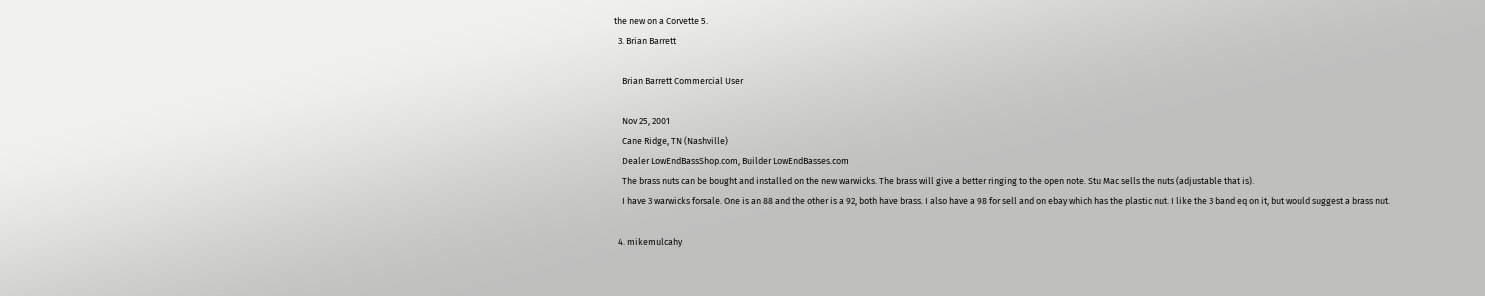the new on a Corvette 5.
  3. Brian Barrett

    Brian Barrett Commercial User

    Nov 25, 2001
    Cane Ridge, TN (Nashville)
    Dealer LowEndBassShop.com, Builder LowEndBasses.com
    The brass nuts can be bought and installed on the new warwicks. The brass will give a better ringing to the open note. Stu Mac sells the nuts (adjustable that is).
    I have 3 warwicks forsale. One is an 88 and the other is a 92, both have brass. I also have a 98 for sell and on ebay which has the plastic nut. I like the 3 band eq on it, but would suggest a brass nut.

  4. mikemulcahy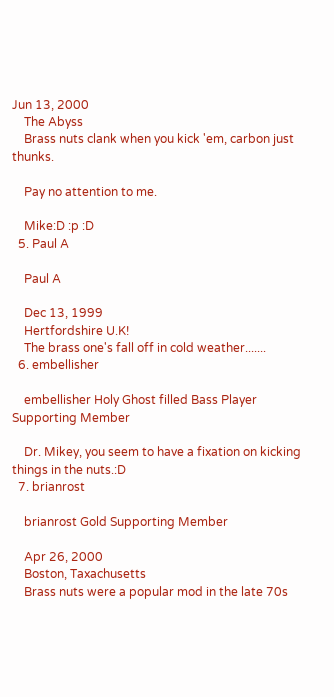Jun 13, 2000
    The Abyss
    Brass nuts clank when you kick 'em, carbon just thunks.

    Pay no attention to me.

    Mike:D :p :D
  5. Paul A

    Paul A

    Dec 13, 1999
    Hertfordshire U.K!
    The brass one's fall off in cold weather.......
  6. embellisher

    embellisher Holy Ghost filled Bass Player Supporting Member

    Dr. Mikey, you seem to have a fixation on kicking things in the nuts.:D
  7. brianrost

    brianrost Gold Supporting Member

    Apr 26, 2000
    Boston, Taxachusetts
    Brass nuts were a popular mod in the late 70s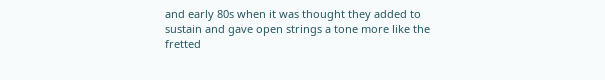and early 80s when it was thought they added to sustain and gave open strings a tone more like the fretted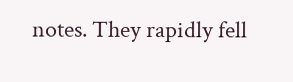notes. They rapidly fell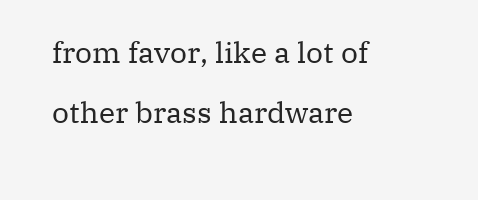from favor, like a lot of other brass hardware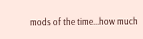mods of the time...how much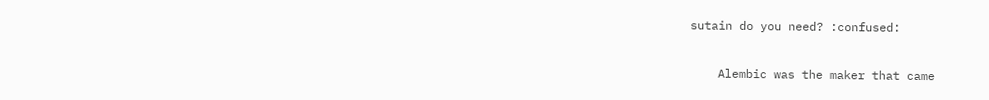sutain do you need? :confused:

    Alembic was the maker that came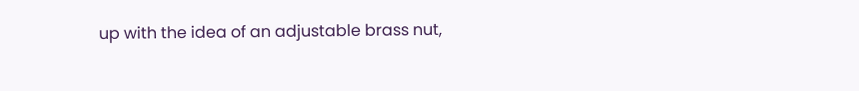up with the idea of an adjustable brass nut,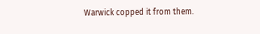Warwick copped it from them.